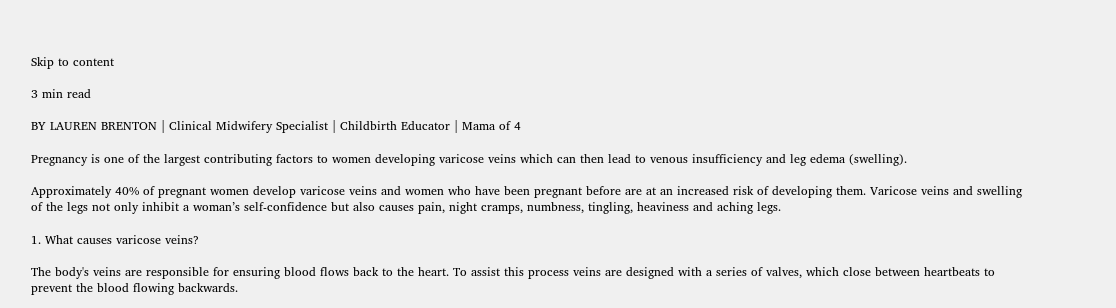Skip to content

3 min read

BY LAUREN BRENTON | Clinical Midwifery Specialist | Childbirth Educator | Mama of 4

Pregnancy is one of the largest contributing factors to women developing varicose veins which can then lead to venous insufficiency and leg edema (swelling).

Approximately 40% of pregnant women develop varicose veins and women who have been pregnant before are at an increased risk of developing them. Varicose veins and swelling of the legs not only inhibit a woman’s self-confidence but also causes pain, night cramps, numbness, tingling, heaviness and aching legs.

1. What causes varicose veins?

The body's veins are responsible for ensuring blood flows back to the heart. To assist this process veins are designed with a series of valves, which close between heartbeats to prevent the blood flowing backwards.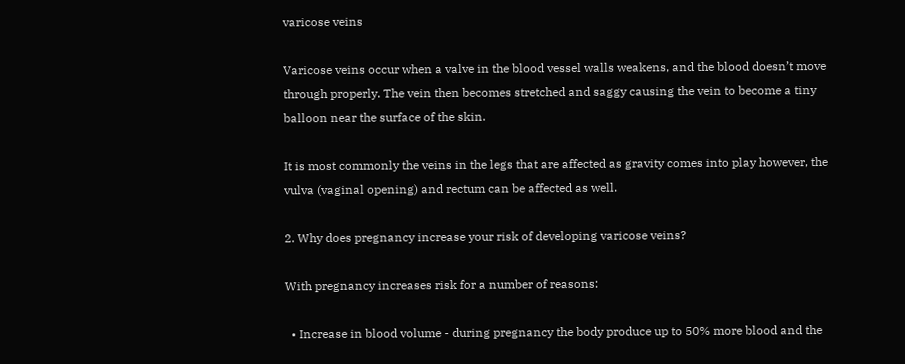varicose veins

Varicose veins occur when a valve in the blood vessel walls weakens, and the blood doesn’t move through properly. The vein then becomes stretched and saggy causing the vein to become a tiny balloon near the surface of the skin.

It is most commonly the veins in the legs that are affected as gravity comes into play however, the vulva (vaginal opening) and rectum can be affected as well.

2. Why does pregnancy increase your risk of developing varicose veins?

With pregnancy increases risk for a number of reasons:

  • Increase in blood volume - during pregnancy the body produce up to 50% more blood and the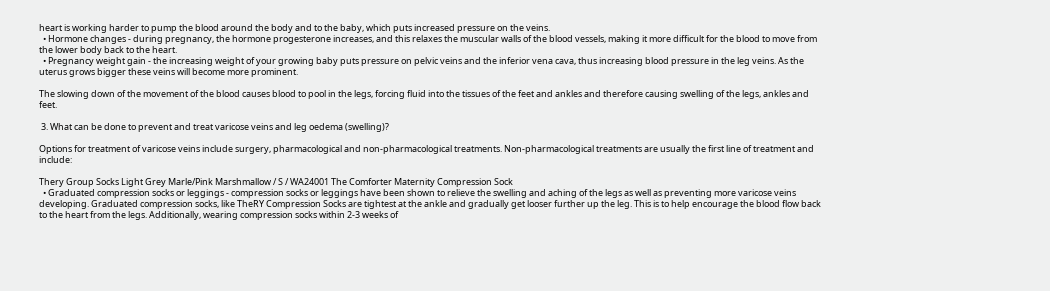heart is working harder to pump the blood around the body and to the baby, which puts increased pressure on the veins.
  • Hormone changes - during pregnancy, the hormone progesterone increases, and this relaxes the muscular walls of the blood vessels, making it more difficult for the blood to move from the lower body back to the heart.
  • Pregnancy weight gain - the increasing weight of your growing baby puts pressure on pelvic veins and the inferior vena cava, thus increasing blood pressure in the leg veins. As the uterus grows bigger these veins will become more prominent.

The slowing down of the movement of the blood causes blood to pool in the legs, forcing fluid into the tissues of the feet and ankles and therefore causing swelling of the legs, ankles and feet.

 3. What can be done to prevent and treat varicose veins and leg oedema (swelling)?

Options for treatment of varicose veins include surgery, pharmacological and non-pharmacological treatments. Non-pharmacological treatments are usually the first line of treatment and include:

Thery Group Socks Light Grey Marle/Pink Marshmallow / S / WA24001 The Comforter Maternity Compression Sock
  • Graduated compression socks or leggings - compression socks or leggings have been shown to relieve the swelling and aching of the legs as well as preventing more varicose veins developing. Graduated compression socks, like TheRY Compression Socks are tightest at the ankle and gradually get looser further up the leg. This is to help encourage the blood flow back to the heart from the legs. Additionally, wearing compression socks within 2-3 weeks of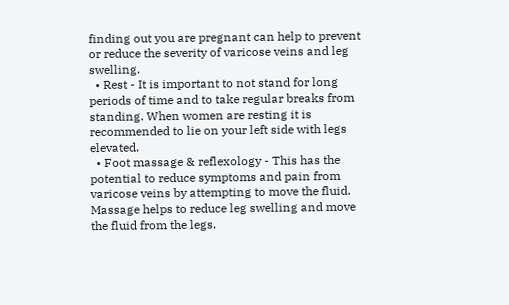finding out you are pregnant can help to prevent or reduce the severity of varicose veins and leg swelling.
  • Rest - It is important to not stand for long periods of time and to take regular breaks from standing. When women are resting it is recommended to lie on your left side with legs elevated.
  • Foot massage & reflexology - This has the potential to reduce symptoms and pain from varicose veins by attempting to move the fluid. Massage helps to reduce leg swelling and move the fluid from the legs.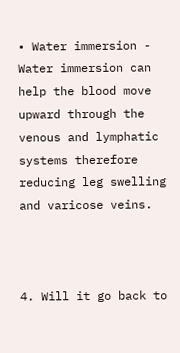• Water immersion - Water immersion can help the blood move upward through the venous and lymphatic systems therefore reducing leg swelling and varicose veins.



4. Will it go back to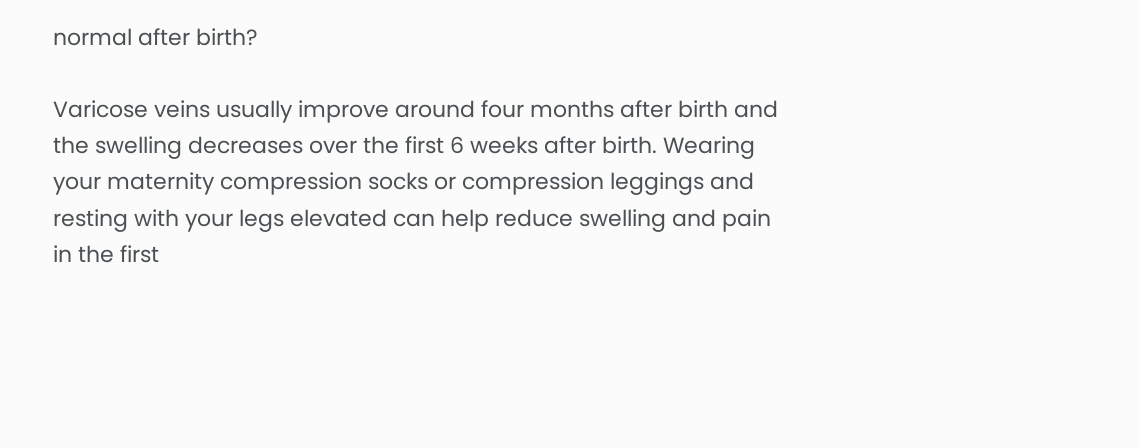normal after birth?

Varicose veins usually improve around four months after birth and the swelling decreases over the first 6 weeks after birth. Wearing your maternity compression socks or compression leggings and resting with your legs elevated can help reduce swelling and pain in the first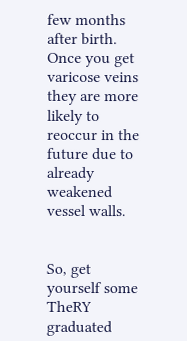few months after birth. Once you get varicose veins they are more likely to reoccur in the future due to already weakened vessel walls.


So, get yourself some TheRY graduated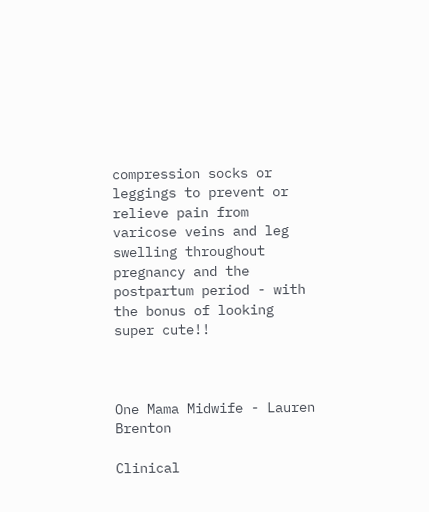compression socks or leggings to prevent or relieve pain from varicose veins and leg swelling throughout pregnancy and the postpartum period - with the bonus of looking super cute!!



One Mama Midwife - Lauren Brenton

Clinical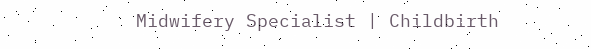Midwifery Specialist | Childbirth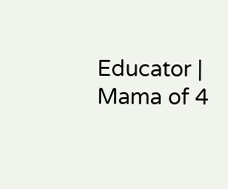Educator | Mama of 4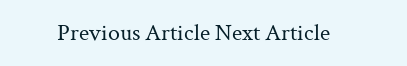Previous Article Next Article